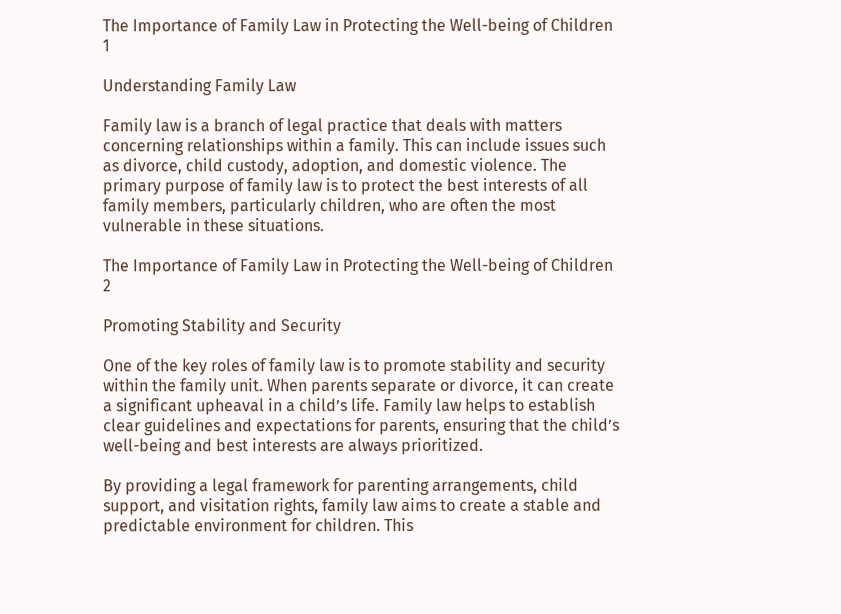The Importance of Family Law in Protecting the Well-being of Children 1

Understanding Family Law

Family law is a branch of legal practice that deals with matters concerning relationships within a family. This can include issues such as divorce, child custody, adoption, and domestic violence. The primary purpose of family law is to protect the best interests of all family members, particularly children, who are often the most vulnerable in these situations.

The Importance of Family Law in Protecting the Well-being of Children 2

Promoting Stability and Security

One of the key roles of family law is to promote stability and security within the family unit. When parents separate or divorce, it can create a significant upheaval in a child’s life. Family law helps to establish clear guidelines and expectations for parents, ensuring that the child’s well-being and best interests are always prioritized.

By providing a legal framework for parenting arrangements, child support, and visitation rights, family law aims to create a stable and predictable environment for children. This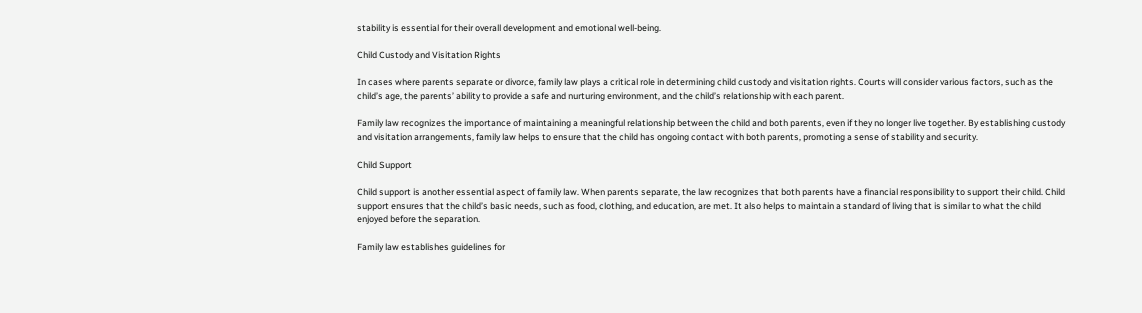stability is essential for their overall development and emotional well-being.

Child Custody and Visitation Rights

In cases where parents separate or divorce, family law plays a critical role in determining child custody and visitation rights. Courts will consider various factors, such as the child’s age, the parents’ ability to provide a safe and nurturing environment, and the child’s relationship with each parent.

Family law recognizes the importance of maintaining a meaningful relationship between the child and both parents, even if they no longer live together. By establishing custody and visitation arrangements, family law helps to ensure that the child has ongoing contact with both parents, promoting a sense of stability and security.

Child Support

Child support is another essential aspect of family law. When parents separate, the law recognizes that both parents have a financial responsibility to support their child. Child support ensures that the child’s basic needs, such as food, clothing, and education, are met. It also helps to maintain a standard of living that is similar to what the child enjoyed before the separation.

Family law establishes guidelines for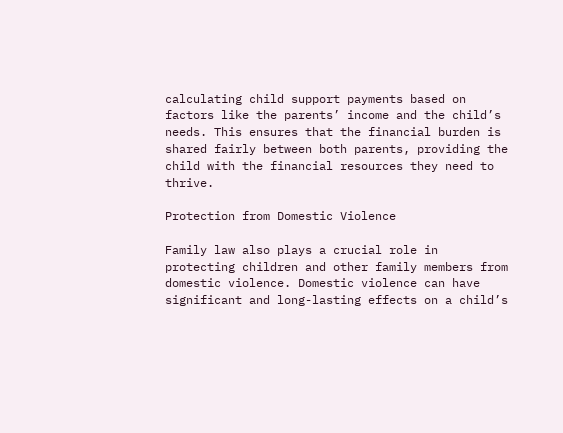calculating child support payments based on factors like the parents’ income and the child’s needs. This ensures that the financial burden is shared fairly between both parents, providing the child with the financial resources they need to thrive.

Protection from Domestic Violence

Family law also plays a crucial role in protecting children and other family members from domestic violence. Domestic violence can have significant and long-lasting effects on a child’s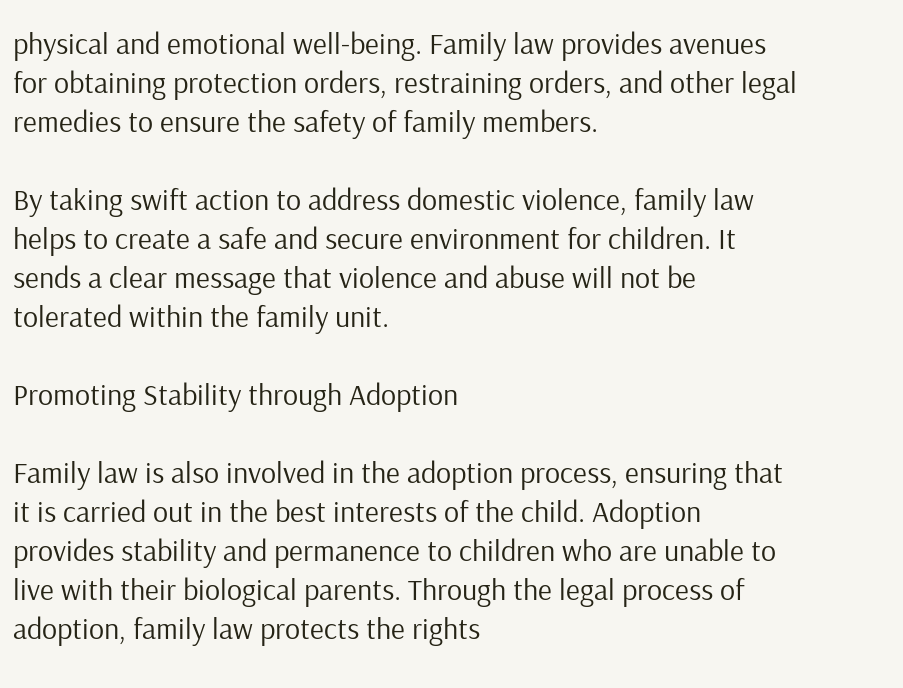physical and emotional well-being. Family law provides avenues for obtaining protection orders, restraining orders, and other legal remedies to ensure the safety of family members.

By taking swift action to address domestic violence, family law helps to create a safe and secure environment for children. It sends a clear message that violence and abuse will not be tolerated within the family unit.

Promoting Stability through Adoption

Family law is also involved in the adoption process, ensuring that it is carried out in the best interests of the child. Adoption provides stability and permanence to children who are unable to live with their biological parents. Through the legal process of adoption, family law protects the rights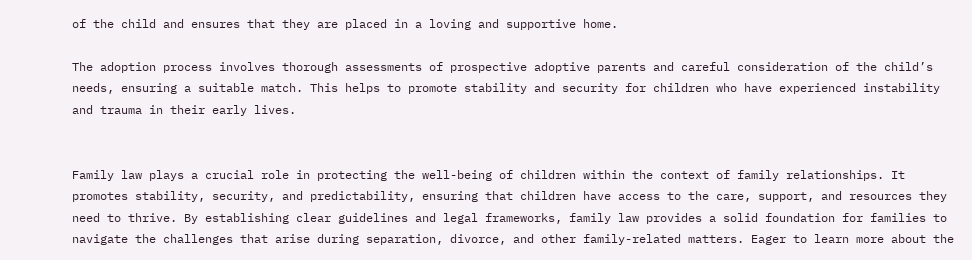of the child and ensures that they are placed in a loving and supportive home.

The adoption process involves thorough assessments of prospective adoptive parents and careful consideration of the child’s needs, ensuring a suitable match. This helps to promote stability and security for children who have experienced instability and trauma in their early lives.


Family law plays a crucial role in protecting the well-being of children within the context of family relationships. It promotes stability, security, and predictability, ensuring that children have access to the care, support, and resources they need to thrive. By establishing clear guidelines and legal frameworks, family law provides a solid foundation for families to navigate the challenges that arise during separation, divorce, and other family-related matters. Eager to learn more about the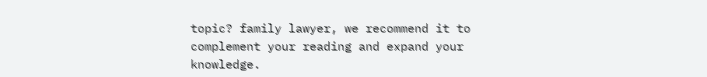topic? family lawyer, we recommend it to complement your reading and expand your knowledge.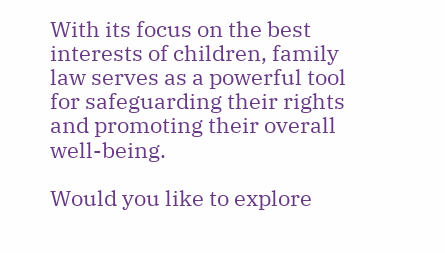With its focus on the best interests of children, family law serves as a powerful tool for safeguarding their rights and promoting their overall well-being.

Would you like to explore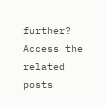further? Access the related posts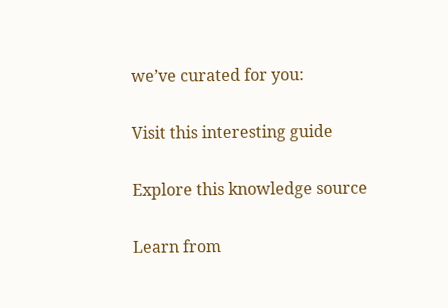we’ve curated for you:

Visit this interesting guide

Explore this knowledge source

Learn from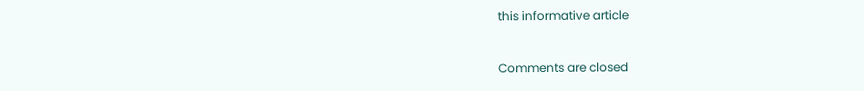this informative article



Comments are closed